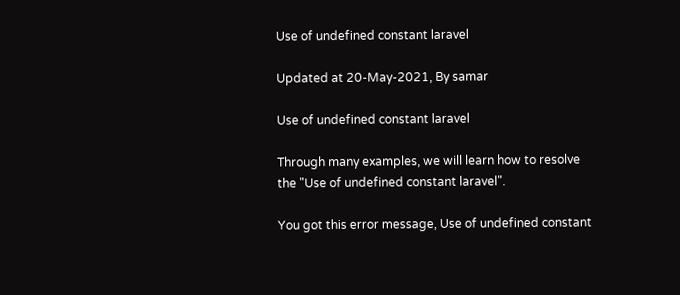Use of undefined constant laravel

Updated at 20-May-2021, By samar

Use of undefined constant laravel

Through many examples, we will learn how to resolve the "Use of undefined constant laravel".

You got this error message, Use of undefined constant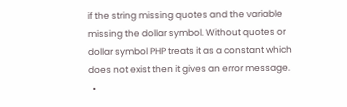if the string missing quotes and the variable missing the dollar symbol. Without quotes or dollar symbol PHP treats it as a constant which does not exist then it gives an error message.
  •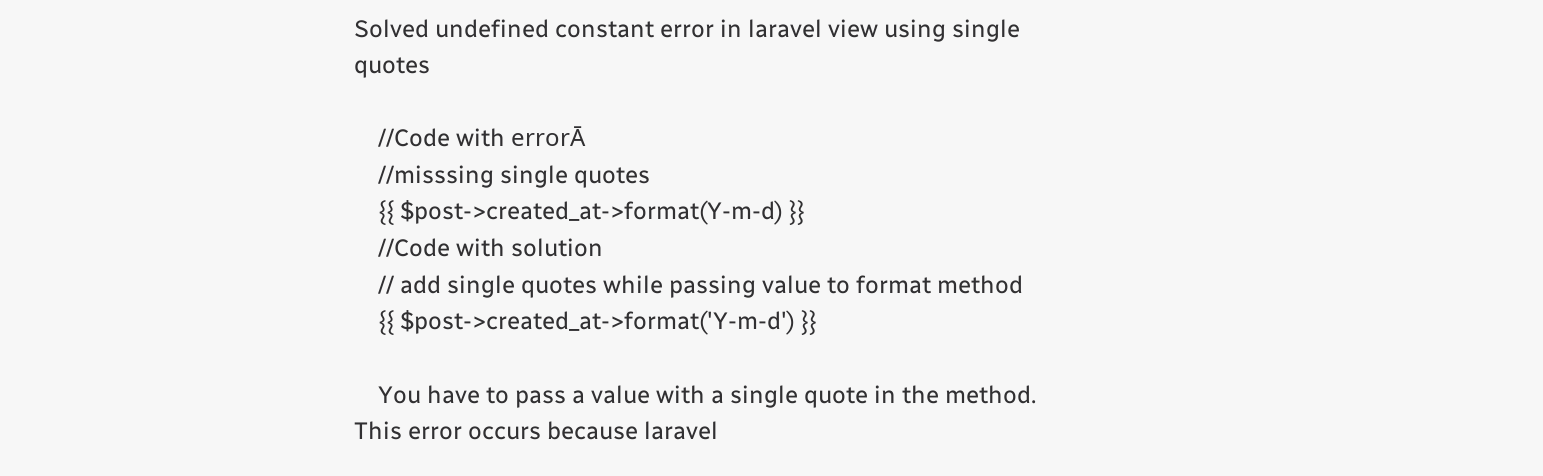Solved undefined constant error in laravel view using single quotes

    //Code with errorĀ
    //misssing single quotes
    {{ $post->created_at->format(Y-m-d) }}
    //Code with solution
    // add single quotes while passing value to format method
    {{ $post->created_at->format('Y-m-d') }}

    You have to pass a value with a single quote in the method. This error occurs because laravel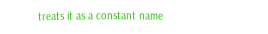treats it as a constant name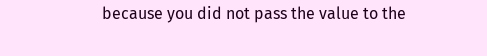because you did not pass the value to the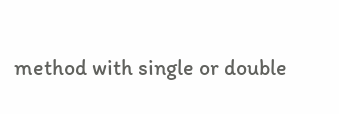method with single or double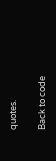quotes.

Back to code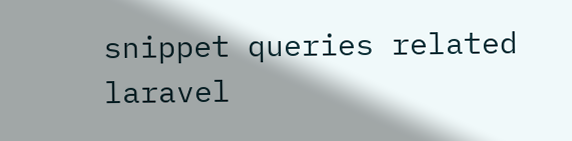snippet queries related laravel